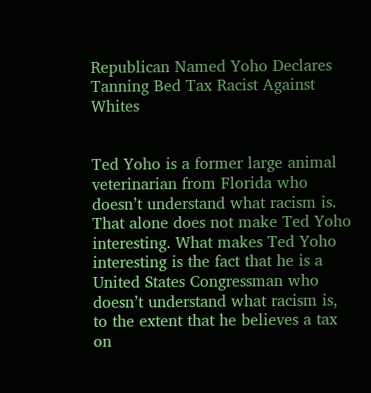Republican Named Yoho Declares Tanning Bed Tax Racist Against Whites


Ted Yoho is a former large animal veterinarian from Florida who doesn’t understand what racism is. That alone does not make Ted Yoho interesting. What makes Ted Yoho interesting is the fact that he is a United States Congressman who doesn’t understand what racism is, to the extent that he believes a tax on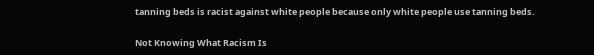tanning beds is racist against white people because only white people use tanning beds.

Not Knowing What Racism Is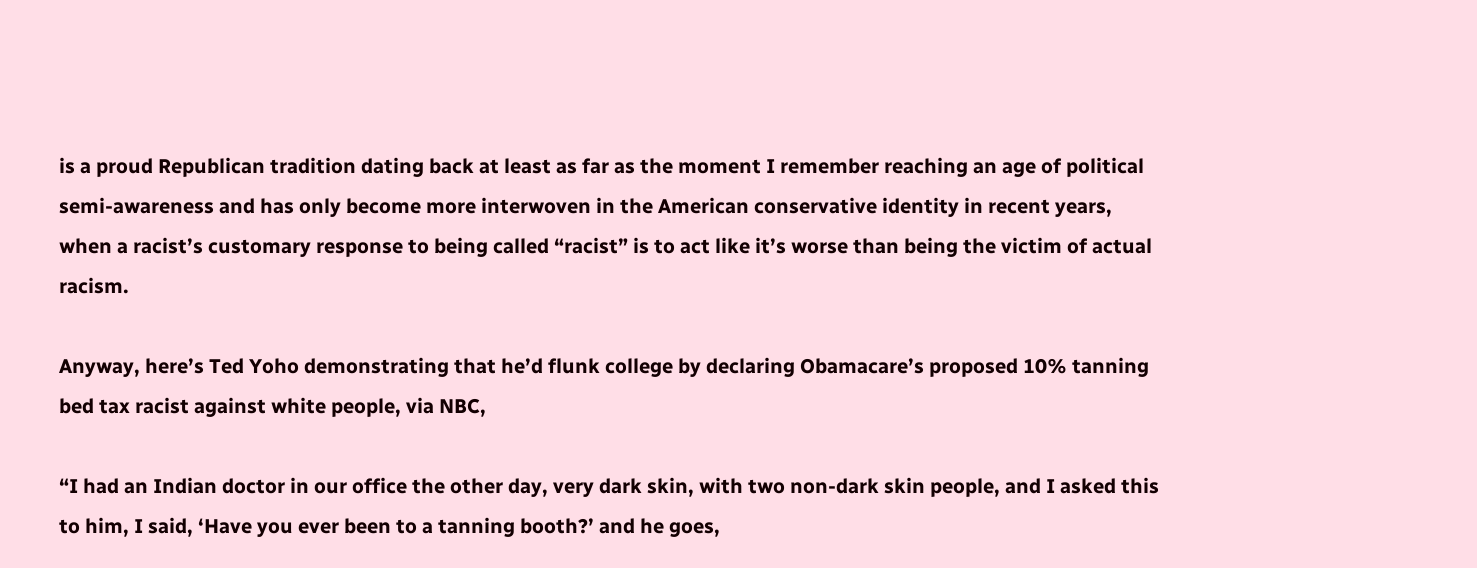is a proud Republican tradition dating back at least as far as the moment I remember reaching an age of political semi-awareness and has only become more interwoven in the American conservative identity in recent years, when a racist’s customary response to being called “racist” is to act like it’s worse than being the victim of actual racism.

Anyway, here’s Ted Yoho demonstrating that he’d flunk college by declaring Obamacare’s proposed 10% tanning bed tax racist against white people, via NBC,

“I had an Indian doctor in our office the other day, very dark skin, with two non-dark skin people, and I asked this to him, I said, ‘Have you ever been to a tanning booth?’ and he goes,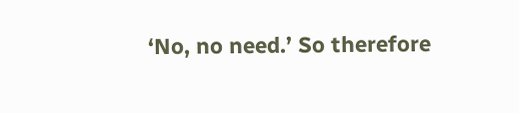‘No, no need.’ So therefore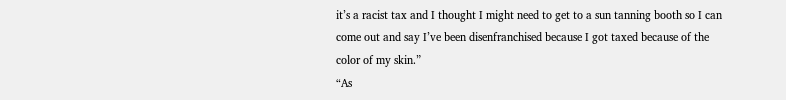it’s a racist tax and I thought I might need to get to a sun tanning booth so I can come out and say I’ve been disenfranchised because I got taxed because of the color of my skin.”
“As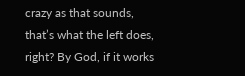crazy as that sounds, that’s what the left does, right? By God, if it works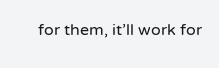for them, it’ll work for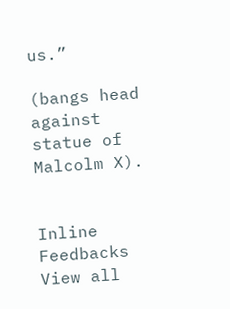us.”

(bangs head against statue of Malcolm X).


Inline Feedbacks
View all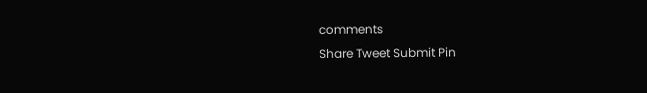comments
Share Tweet Submit Pin